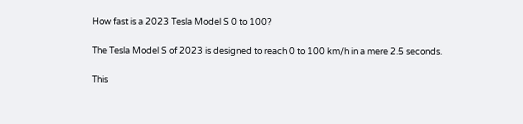How fast is a 2023 Tesla Model S 0 to 100?

The Tesla Model S of 2023 is designed to reach 0 to 100 km/h in a mere 2.5 seconds.

This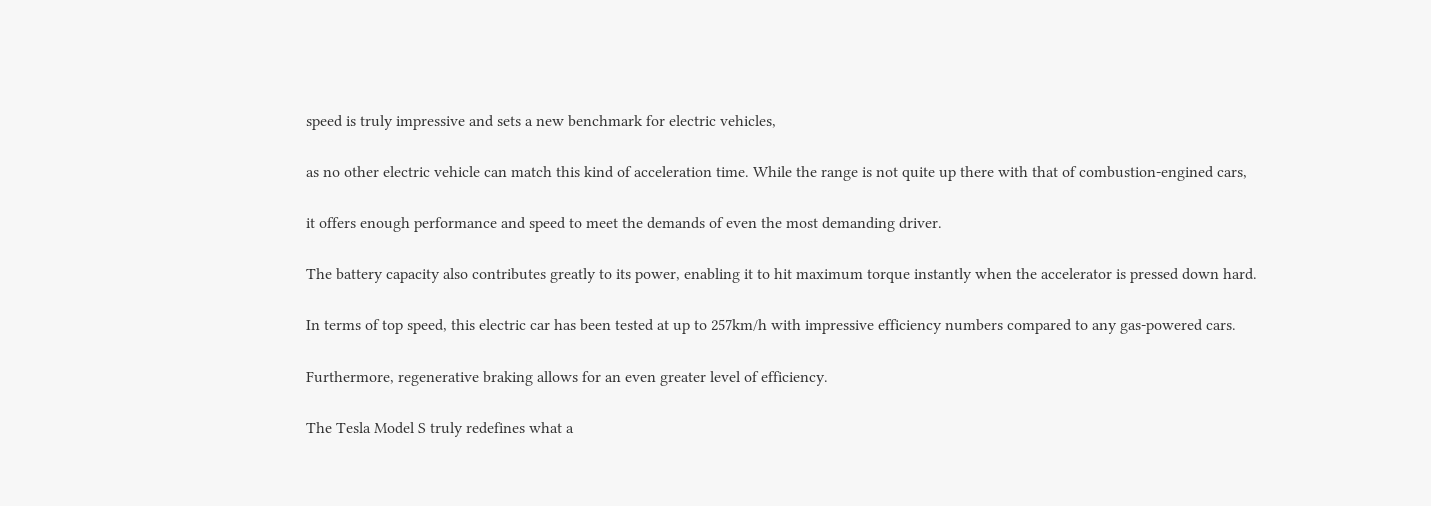speed is truly impressive and sets a new benchmark for electric vehicles,

as no other electric vehicle can match this kind of acceleration time. While the range is not quite up there with that of combustion-engined cars,

it offers enough performance and speed to meet the demands of even the most demanding driver.

The battery capacity also contributes greatly to its power, enabling it to hit maximum torque instantly when the accelerator is pressed down hard.

In terms of top speed, this electric car has been tested at up to 257km/h with impressive efficiency numbers compared to any gas-powered cars.

Furthermore, regenerative braking allows for an even greater level of efficiency.

The Tesla Model S truly redefines what a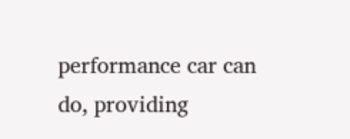performance car can do, providing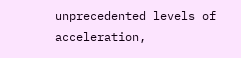unprecedented levels of acceleration,